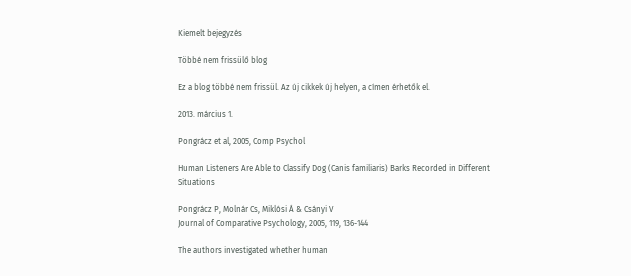Kiemelt bejegyzés

Többé nem frissülő blog

Ez a blog többé nem frissül. Az új cikkek új helyen, a címen érhetők el.

2013. március 1.

Pongrácz et al, 2005, Comp Psychol

Human Listeners Are Able to Classify Dog (Canis familiaris) Barks Recorded in Different Situations

Pongrácz P, Molnár Cs, Miklósi Á & Csányi V
Journal of Comparative Psychology, 2005, 119, 136-144

The authors investigated whether human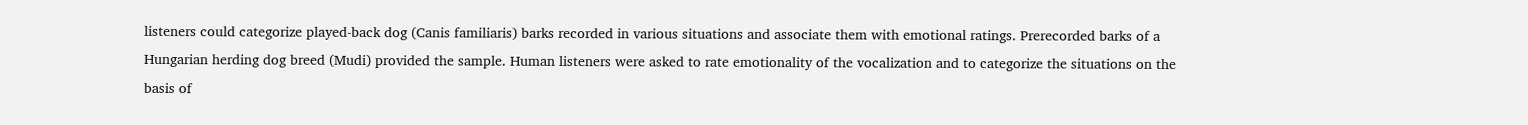listeners could categorize played-back dog (Canis familiaris) barks recorded in various situations and associate them with emotional ratings. Prerecorded barks of a Hungarian herding dog breed (Mudi) provided the sample. Human listeners were asked to rate emotionality of the vocalization and to categorize the situations on the basis of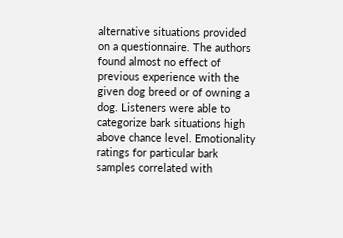alternative situations provided on a questionnaire. The authors found almost no effect of previous experience with the given dog breed or of owning a dog. Listeners were able to categorize bark situations high above chance level. Emotionality ratings for particular bark samples correlated with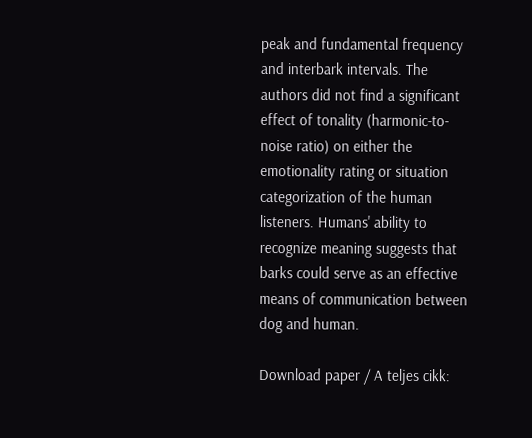peak and fundamental frequency and interbark intervals. The authors did not find a significant effect of tonality (harmonic-to-noise ratio) on either the emotionality rating or situation categorization of the human listeners. Humans' ability to recognize meaning suggests that barks could serve as an effective means of communication between dog and human.

Download paper / A teljes cikk: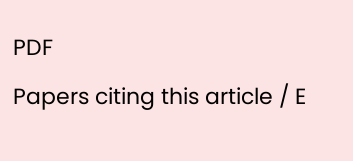PDF
Papers citing this article / E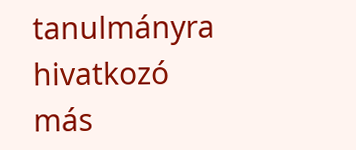tanulmányra hivatkozó más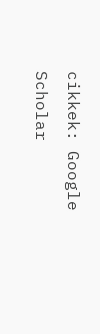cikkek: Google Scholar